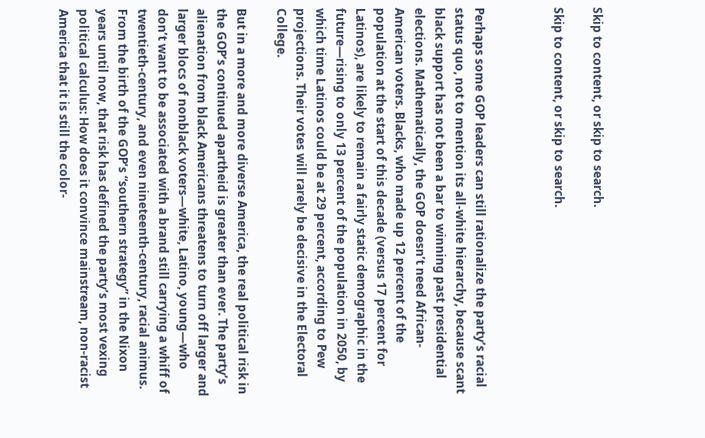Skip to content, or skip to search.

Skip to content, or skip to search.



Perhaps some GOP leaders can still rationalize the party’s racial status quo, not to mention its all-white hierarchy, because scant black support has not been a bar to winning past presidential elections. Mathematically, the GOP doesn’t need African-American voters. Blacks, who made up 12 percent of the population at the start of this decade (versus 17 percent for Latinos), are likely to remain a fairly static demographic in the future—rising to only 13 percent of the population in 2050, by which time Latinos could be at 29 percent, according to Pew projections. Their votes will rarely be decisive in the Electoral College.

But in a more and more diverse America, the real political risk in the GOP’s continued apartheid is greater than ever. The party’s alienation from black Americans threatens to turn off larger and larger blocs of nonblack voters—white, Latino, young—who don’t want to be associated with a brand still carrying a whiff of twentieth-century, and even nineteenth-century, racial animus. From the birth of the GOP’s “southern strategy” in the Nixon years until now, that risk has defined the party’s most vexing political calculus: How does it convince mainstream, non-racist America that it is still the color-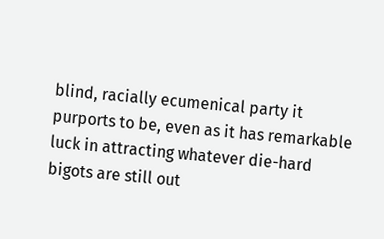blind, racially ecumenical party it purports to be, even as it has remarkable luck in attracting whatever die-hard bigots are still out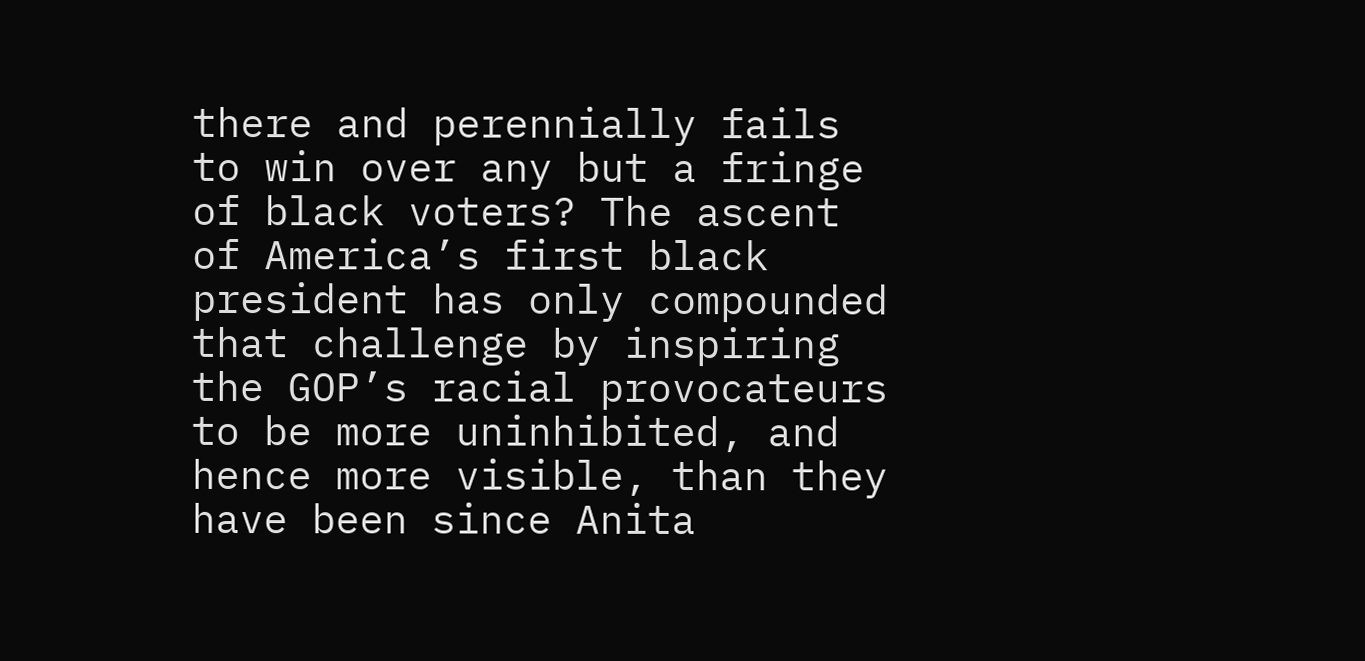there and perennially fails to win over any but a fringe of black voters? The ascent of America’s first black president has only compounded that challenge by inspiring the GOP’s racial provocateurs to be more uninhibited, and hence more visible, than they have been since Anita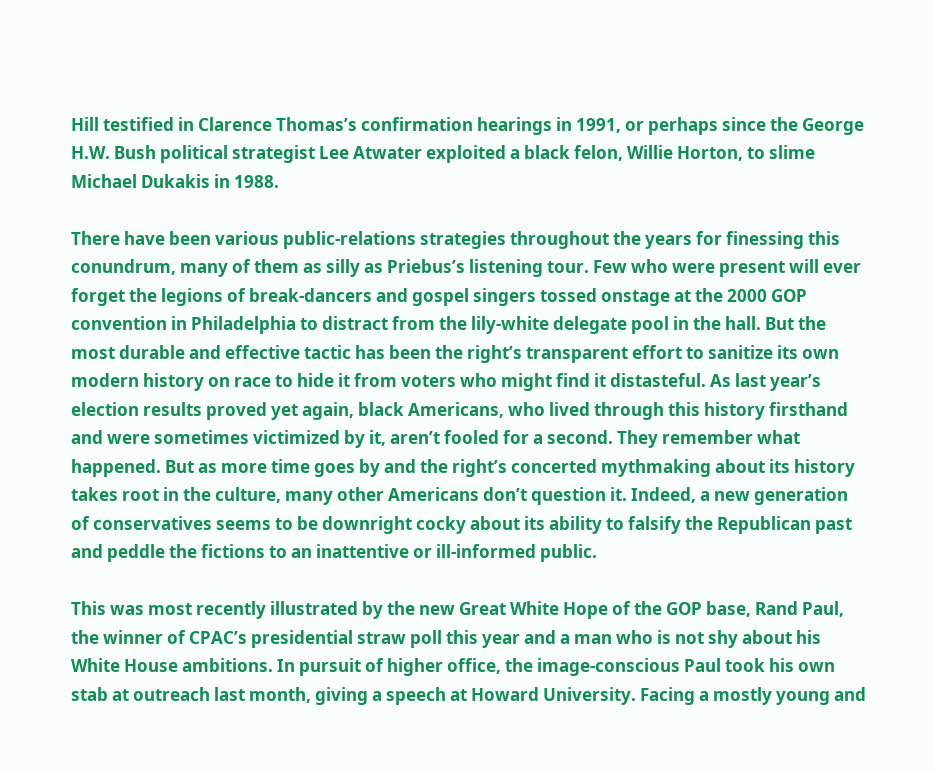Hill testified in Clarence Thomas’s confirmation hearings in 1991, or perhaps since the George H.W. Bush political strategist Lee Atwater exploited a black felon, Willie Horton, to slime Michael Dukakis in 1988.

There have been various public-relations strategies throughout the years for finessing this conundrum, many of them as silly as Priebus’s listening tour. Few who were present will ever forget the legions of break-dancers and gospel singers tossed onstage at the 2000 GOP convention in Philadelphia to distract from the lily-white delegate pool in the hall. But the most durable and effective tactic has been the right’s transparent effort to sanitize its own modern history on race to hide it from voters who might find it distasteful. As last year’s election results proved yet again, black Americans, who lived through this history firsthand and were sometimes victimized by it, aren’t fooled for a second. They remember what happened. But as more time goes by and the right’s concerted mythmaking about its history takes root in the culture, many other Americans don’t question it. Indeed, a new generation of conservatives seems to be downright cocky about its ability to falsify the Republican past and peddle the fictions to an inattentive or ill-informed public.

This was most recently illustrated by the new Great White Hope of the GOP base, Rand Paul, the winner of CPAC’s presidential straw poll this year and a man who is not shy about his White House ambitions. In pursuit of higher office, the image-conscious Paul took his own stab at outreach last month, giving a speech at Howard University. Facing a mostly young and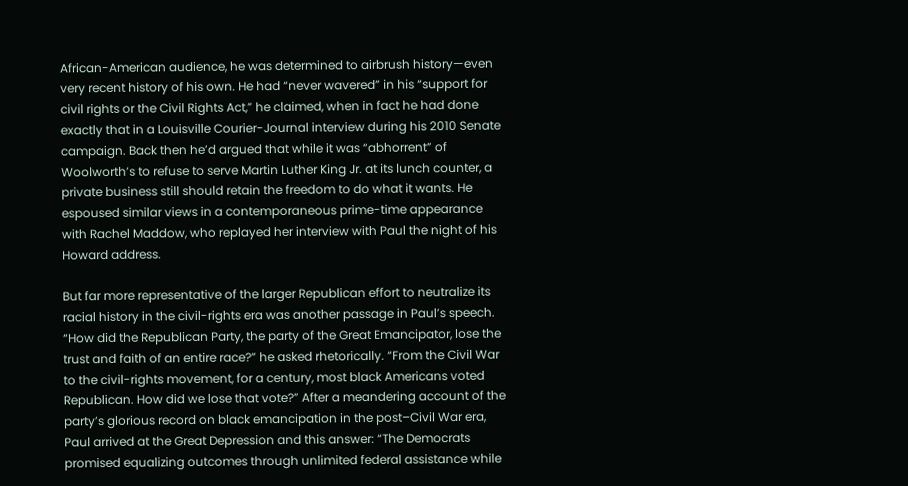African-American audience, he was determined to airbrush history—even very recent history of his own. He had “never wavered” in his “support for civil rights or the Civil Rights Act,” he claimed, when in fact he had done exactly that in a Louisville Courier-Journal interview during his 2010 Senate campaign. Back then he’d argued that while it was “abhorrent” of Woolworth’s to refuse to serve Martin Luther King Jr. at its lunch counter, a private business still should retain the freedom to do what it wants. He espoused similar views in a contemporaneous prime-time appearance with Rachel Maddow, who replayed her interview with Paul the night of his Howard address.

But far more representative of the larger Republican effort to neutralize its racial history in the civil-rights era was another passage in Paul’s speech. “How did the Republican Party, the party of the Great Emancipator, lose the trust and faith of an entire race?” he asked rhetorically. “From the Civil War to the civil-rights movement, for a century, most black Americans voted Republican. How did we lose that vote?” After a meandering account of the party’s glorious record on black emancipation in the post–Civil War era, Paul arrived at the Great Depression and this answer: “The Democrats promised equalizing outcomes through unlimited federal assistance while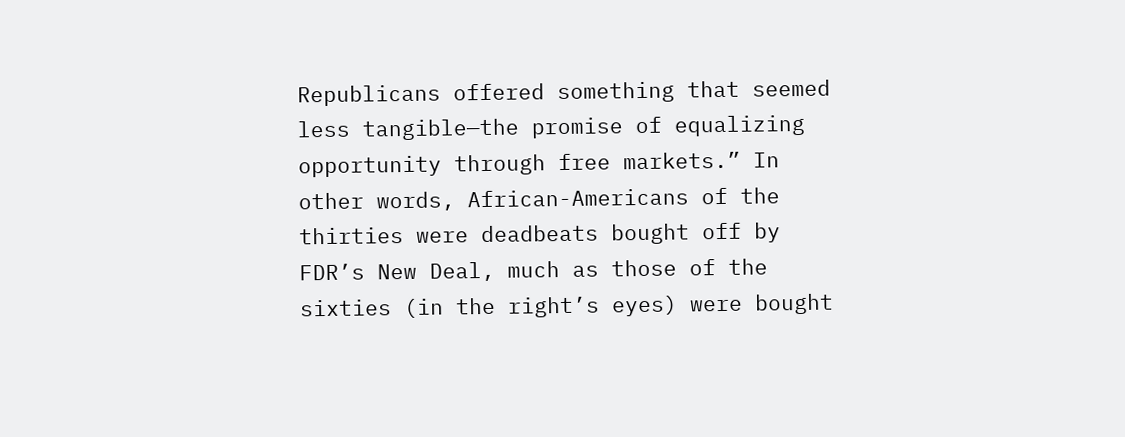Republicans offered something that seemed less tangible—the promise of equalizing opportunity through free markets.” In other words, African-Americans of the thirties were deadbeats bought off by FDR’s New Deal, much as those of the sixties (in the right’s eyes) were bought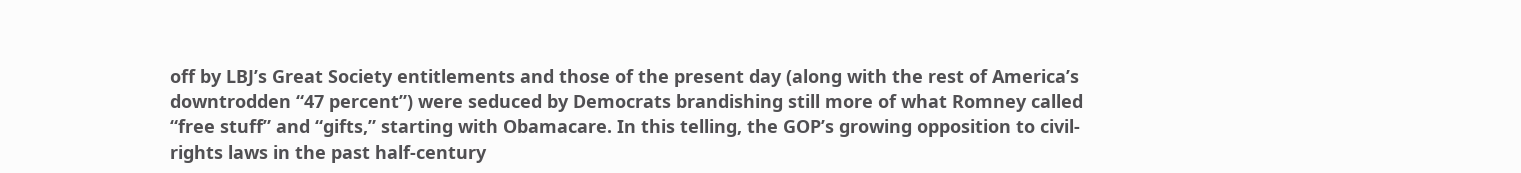off by LBJ’s Great Society entitlements and those of the present day (along with the rest of America’s downtrodden “47 percent”) were seduced by Democrats brandishing still more of what Romney called “free stuff” and “gifts,” starting with Obamacare. In this telling, the GOP’s growing opposition to civil-rights laws in the past half-century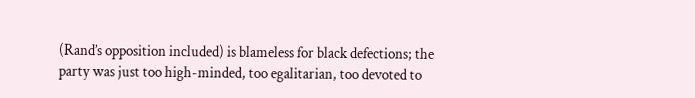(Rand’s opposition included) is blameless for black defections; the party was just too high-minded, too egalitarian, too devoted to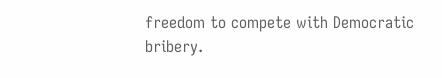freedom to compete with Democratic bribery.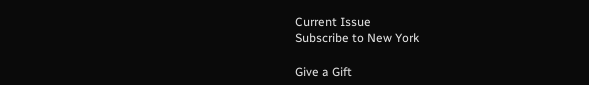Current Issue
Subscribe to New York

Give a Gift